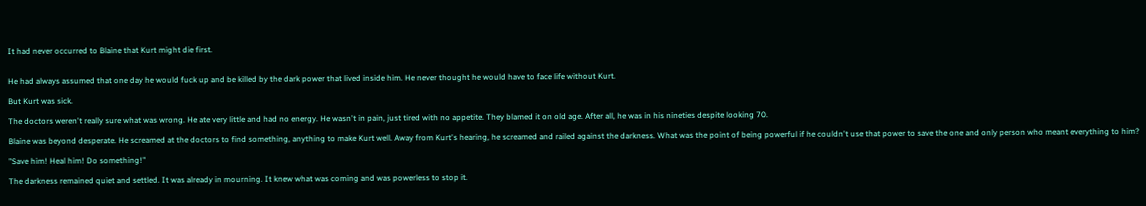It had never occurred to Blaine that Kurt might die first.


He had always assumed that one day he would fuck up and be killed by the dark power that lived inside him. He never thought he would have to face life without Kurt.

But Kurt was sick.

The doctors weren't really sure what was wrong. He ate very little and had no energy. He wasn't in pain, just tired with no appetite. They blamed it on old age. After all, he was in his nineties despite looking 70.

Blaine was beyond desperate. He screamed at the doctors to find something, anything to make Kurt well. Away from Kurt's hearing, he screamed and railed against the darkness. What was the point of being powerful if he couldn't use that power to save the one and only person who meant everything to him?

"Save him! Heal him! Do something!"

The darkness remained quiet and settled. It was already in mourning. It knew what was coming and was powerless to stop it.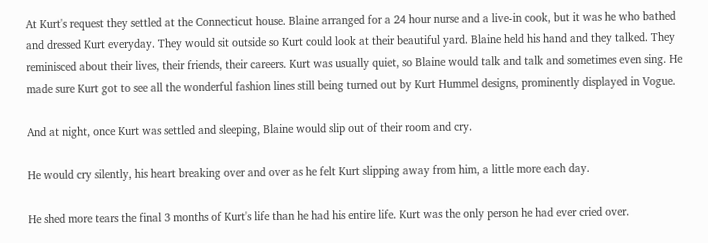At Kurt's request they settled at the Connecticut house. Blaine arranged for a 24 hour nurse and a live-in cook, but it was he who bathed and dressed Kurt everyday. They would sit outside so Kurt could look at their beautiful yard. Blaine held his hand and they talked. They reminisced about their lives, their friends, their careers. Kurt was usually quiet, so Blaine would talk and talk and sometimes even sing. He made sure Kurt got to see all the wonderful fashion lines still being turned out by Kurt Hummel designs, prominently displayed in Vogue.

And at night, once Kurt was settled and sleeping, Blaine would slip out of their room and cry.

He would cry silently, his heart breaking over and over as he felt Kurt slipping away from him, a little more each day.

He shed more tears the final 3 months of Kurt's life than he had his entire life. Kurt was the only person he had ever cried over.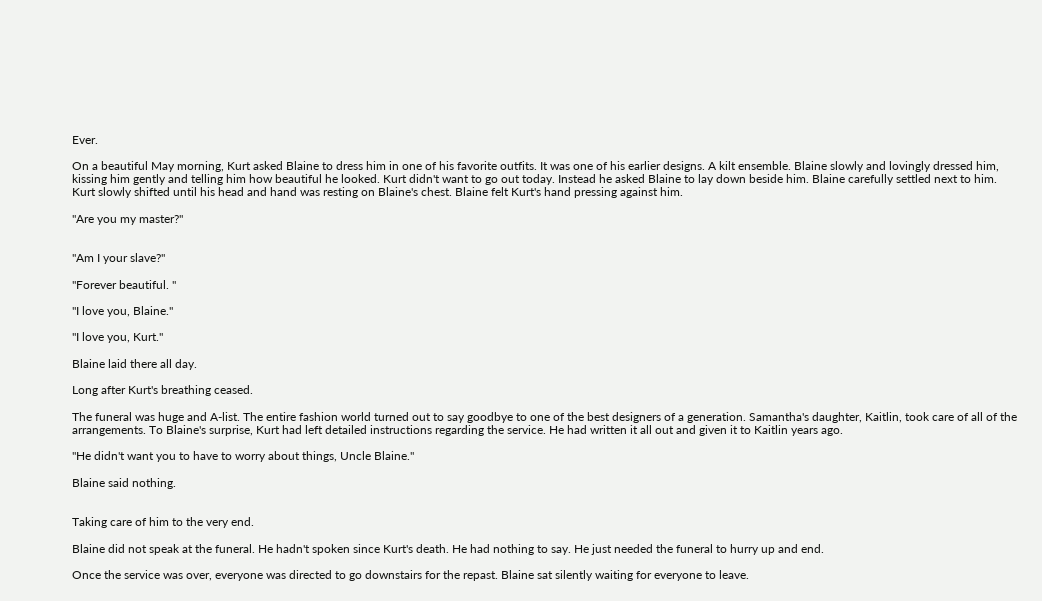Ever.

On a beautiful May morning, Kurt asked Blaine to dress him in one of his favorite outfits. It was one of his earlier designs. A kilt ensemble. Blaine slowly and lovingly dressed him, kissing him gently and telling him how beautiful he looked. Kurt didn't want to go out today. Instead he asked Blaine to lay down beside him. Blaine carefully settled next to him. Kurt slowly shifted until his head and hand was resting on Blaine's chest. Blaine felt Kurt's hand pressing against him.

"Are you my master?"


"Am I your slave?"

"Forever beautiful. "

"I love you, Blaine."

"I love you, Kurt."

Blaine laid there all day.

Long after Kurt's breathing ceased.

The funeral was huge and A-list. The entire fashion world turned out to say goodbye to one of the best designers of a generation. Samantha's daughter, Kaitlin, took care of all of the arrangements. To Blaine's surprise, Kurt had left detailed instructions regarding the service. He had written it all out and given it to Kaitlin years ago.

"He didn't want you to have to worry about things, Uncle Blaine."

Blaine said nothing.


Taking care of him to the very end.

Blaine did not speak at the funeral. He hadn't spoken since Kurt's death. He had nothing to say. He just needed the funeral to hurry up and end.

Once the service was over, everyone was directed to go downstairs for the repast. Blaine sat silently waiting for everyone to leave.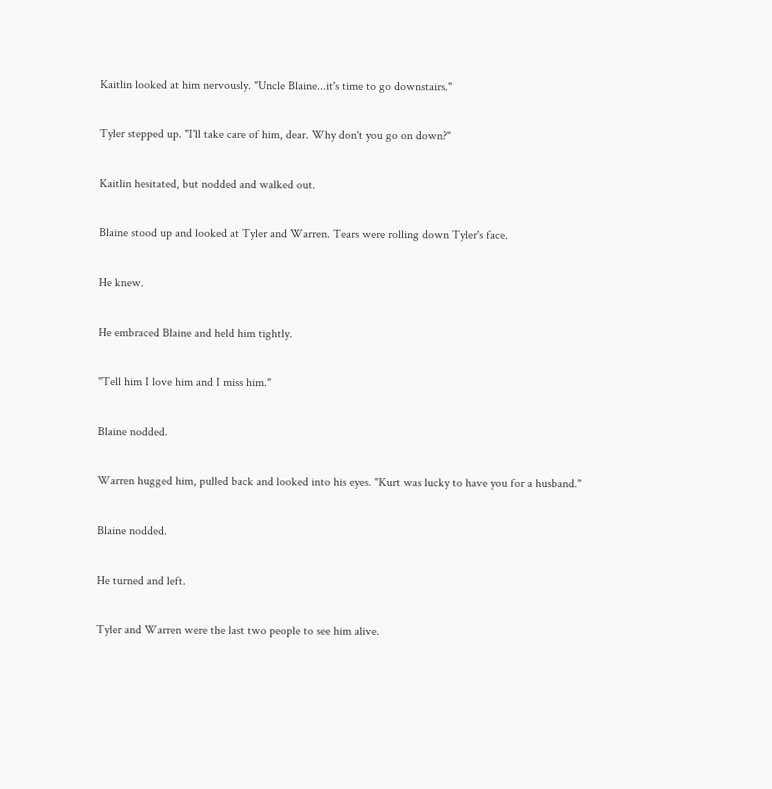Kaitlin looked at him nervously. "Uncle Blaine...it's time to go downstairs."

Tyler stepped up. "I'll take care of him, dear. Why don't you go on down?"

Kaitlin hesitated, but nodded and walked out.

Blaine stood up and looked at Tyler and Warren. Tears were rolling down Tyler's face.

He knew.

He embraced Blaine and held him tightly.

"Tell him I love him and I miss him."

Blaine nodded.

Warren hugged him, pulled back and looked into his eyes. "Kurt was lucky to have you for a husband."

Blaine nodded.

He turned and left.

Tyler and Warren were the last two people to see him alive.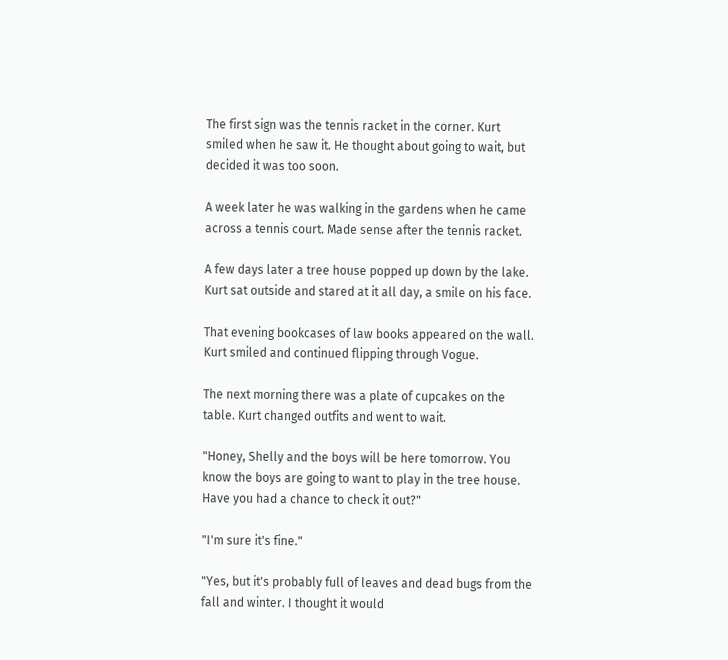The first sign was the tennis racket in the corner. Kurt smiled when he saw it. He thought about going to wait, but decided it was too soon.

A week later he was walking in the gardens when he came across a tennis court. Made sense after the tennis racket.

A few days later a tree house popped up down by the lake. Kurt sat outside and stared at it all day, a smile on his face.

That evening bookcases of law books appeared on the wall. Kurt smiled and continued flipping through Vogue.

The next morning there was a plate of cupcakes on the table. Kurt changed outfits and went to wait.

"Honey, Shelly and the boys will be here tomorrow. You know the boys are going to want to play in the tree house. Have you had a chance to check it out?"

"I'm sure it's fine."

"Yes, but it's probably full of leaves and dead bugs from the fall and winter. I thought it would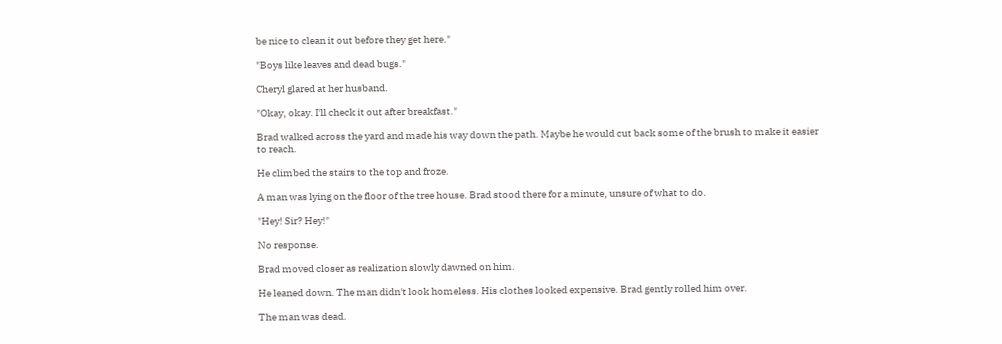be nice to clean it out before they get here."

"Boys like leaves and dead bugs."

Cheryl glared at her husband.

"Okay, okay. I'll check it out after breakfast."

Brad walked across the yard and made his way down the path. Maybe he would cut back some of the brush to make it easier to reach.

He climbed the stairs to the top and froze.

A man was lying on the floor of the tree house. Brad stood there for a minute, unsure of what to do.

"Hey! Sir? Hey!"

No response.

Brad moved closer as realization slowly dawned on him.

He leaned down. The man didn't look homeless. His clothes looked expensive. Brad gently rolled him over.

The man was dead.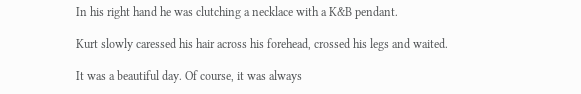In his right hand he was clutching a necklace with a K&B pendant.

Kurt slowly caressed his hair across his forehead, crossed his legs and waited.

It was a beautiful day. Of course, it was always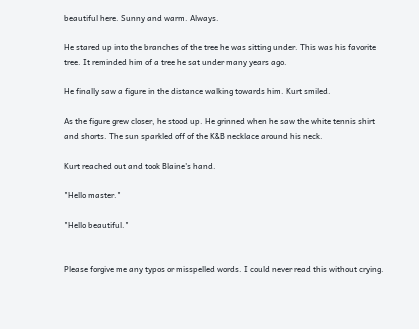beautiful here. Sunny and warm. Always.

He stared up into the branches of the tree he was sitting under. This was his favorite tree. It reminded him of a tree he sat under many years ago.

He finally saw a figure in the distance walking towards him. Kurt smiled.

As the figure grew closer, he stood up. He grinned when he saw the white tennis shirt and shorts. The sun sparkled off of the K&B necklace around his neck.

Kurt reached out and took Blaine's hand.

"Hello master."

"Hello beautiful."


Please forgive me any typos or misspelled words. I could never read this without crying.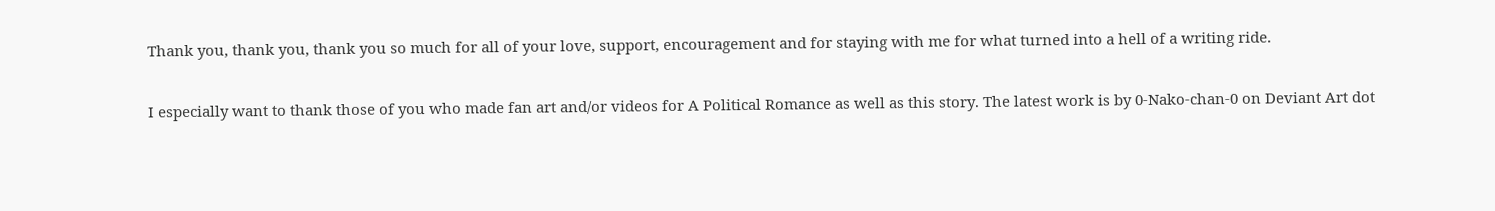Thank you, thank you, thank you so much for all of your love, support, encouragement and for staying with me for what turned into a hell of a writing ride.

I especially want to thank those of you who made fan art and/or videos for A Political Romance as well as this story. The latest work is by 0-Nako-chan-0 on Deviant Art dot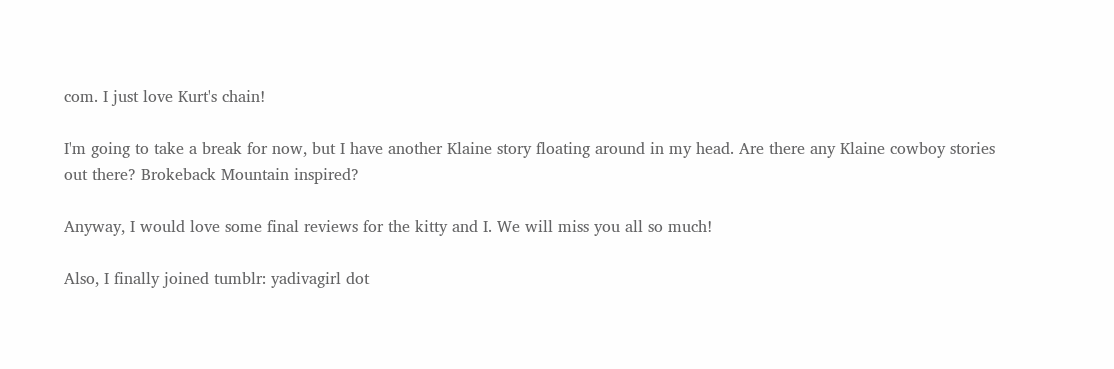com. I just love Kurt's chain!

I'm going to take a break for now, but I have another Klaine story floating around in my head. Are there any Klaine cowboy stories out there? Brokeback Mountain inspired?

Anyway, I would love some final reviews for the kitty and I. We will miss you all so much!

Also, I finally joined tumblr: yadivagirl dot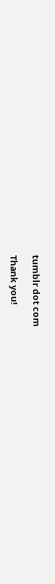tumblr dot com

Thank you!